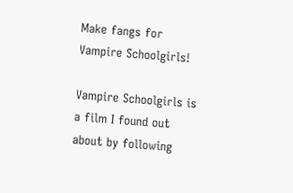Make fangs for Vampire Schoolgirls!

Vampire Schoolgirls is a film I found out about by following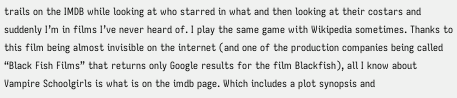trails on the IMDB while looking at who starred in what and then looking at their costars and suddenly I’m in films I’ve never heard of. I play the same game with Wikipedia sometimes. Thanks to this film being almost invisible on the internet (and one of the production companies being called “Black Fish Films” that returns only Google results for the film Blackfish), all I know about Vampire Schoolgirls is what is on the imdb page. Which includes a plot synopsis and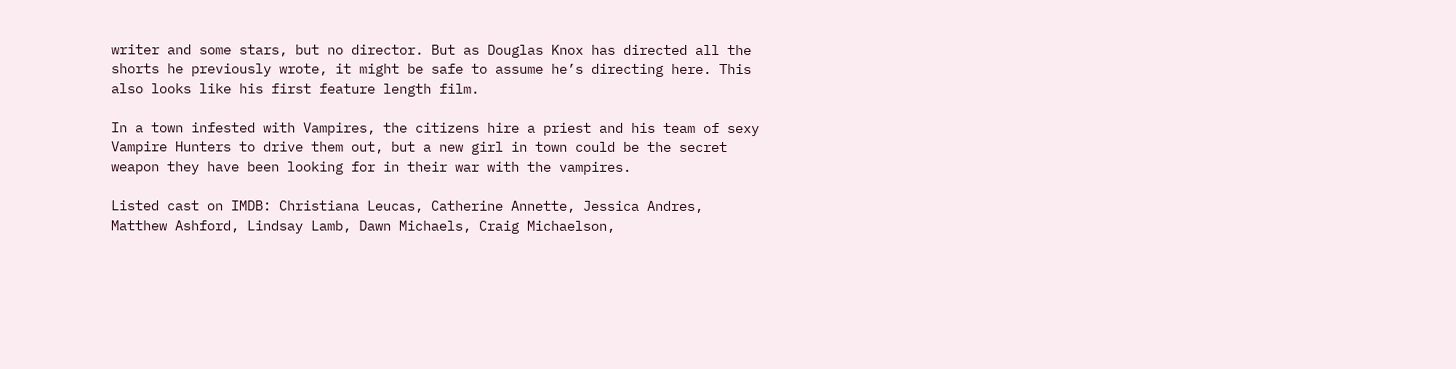writer and some stars, but no director. But as Douglas Knox has directed all the shorts he previously wrote, it might be safe to assume he’s directing here. This also looks like his first feature length film.

In a town infested with Vampires, the citizens hire a priest and his team of sexy Vampire Hunters to drive them out, but a new girl in town could be the secret weapon they have been looking for in their war with the vampires.

Listed cast on IMDB: Christiana Leucas, Catherine Annette, Jessica Andres, Matthew Ashford, Lindsay Lamb, Dawn Michaels, Craig Michaelson,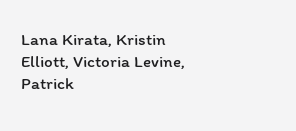Lana Kirata, Kristin Elliott, Victoria Levine, Patrick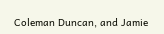Coleman Duncan, and Jamie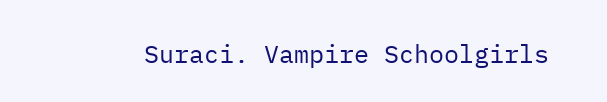Suraci. Vampire Schoolgirls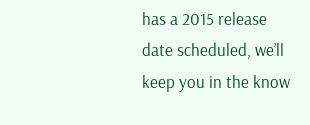has a 2015 release date scheduled, we’ll keep you in the know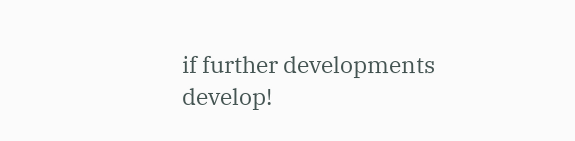if further developments develop!